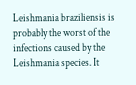Leishmania braziliensis is probably the worst of the infections caused by the Leishmania species. It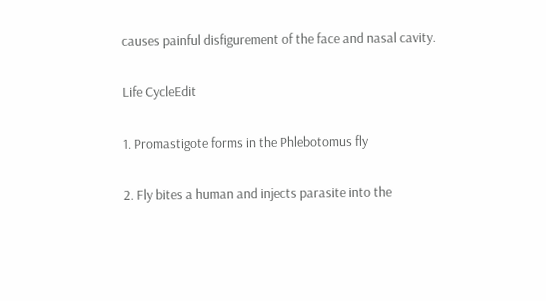causes painful disfigurement of the face and nasal cavity.

Life CycleEdit

1. Promastigote forms in the Phlebotomus fly

2. Fly bites a human and injects parasite into the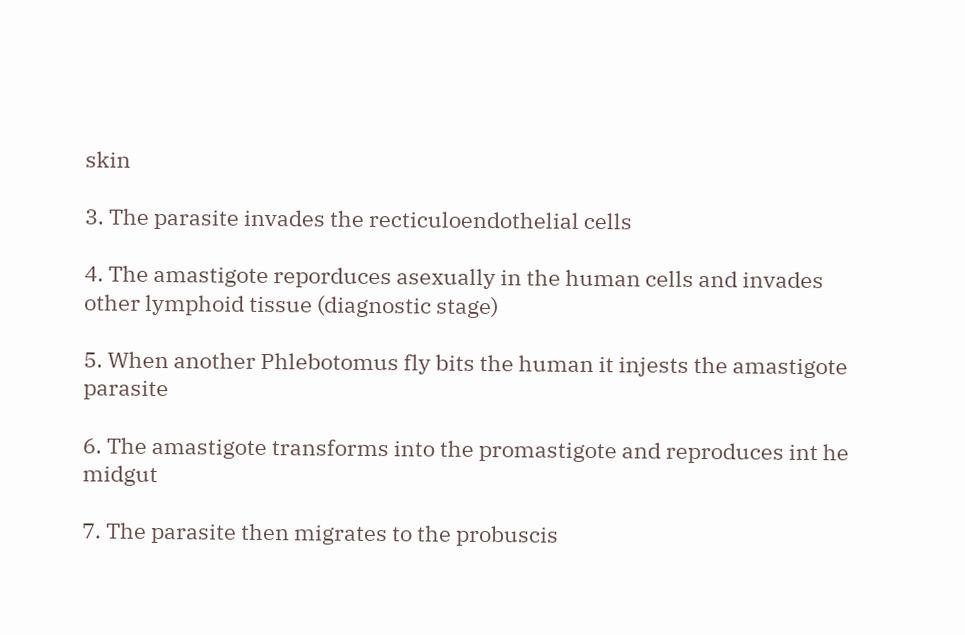skin

3. The parasite invades the recticuloendothelial cells

4. The amastigote reporduces asexually in the human cells and invades other lymphoid tissue (diagnostic stage)

5. When another Phlebotomus fly bits the human it injests the amastigote parasite

6. The amastigote transforms into the promastigote and reproduces int he midgut

7. The parasite then migrates to the probuscis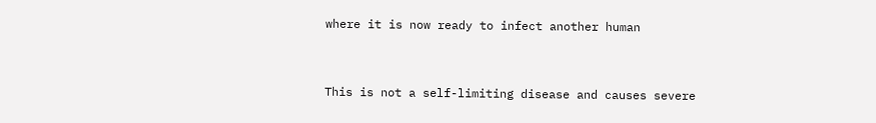where it is now ready to infect another human


This is not a self-limiting disease and causes severe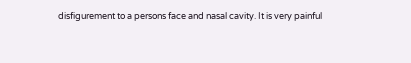disfigurement to a persons face and nasal cavity. It is very painful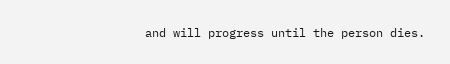and will progress until the person dies.